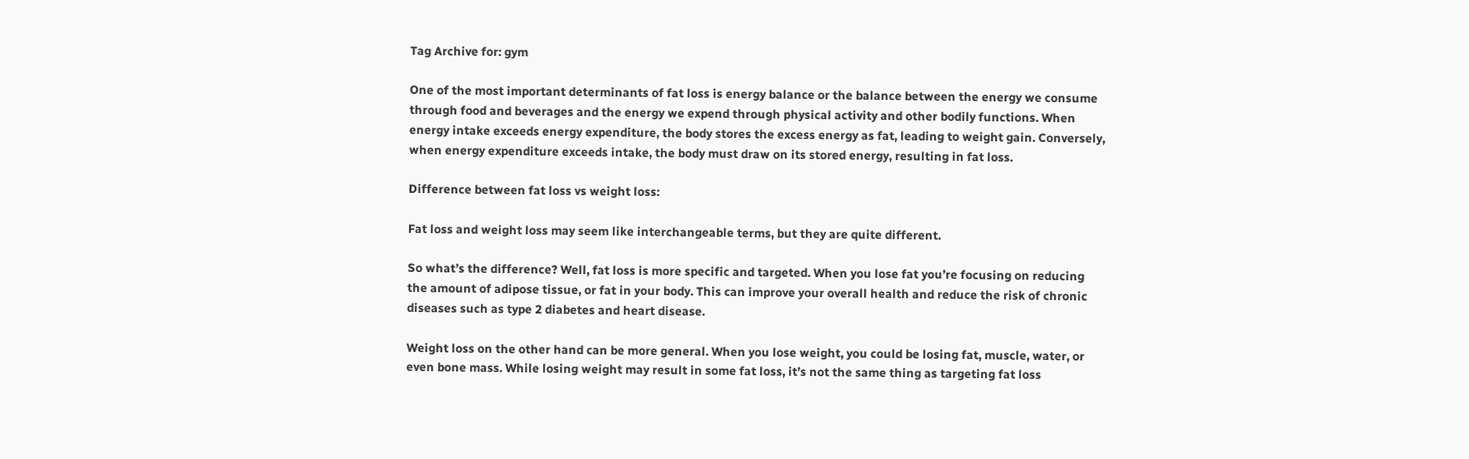Tag Archive for: gym

One of the most important determinants of fat loss is energy balance or the balance between the energy we consume through food and beverages and the energy we expend through physical activity and other bodily functions. When energy intake exceeds energy expenditure, the body stores the excess energy as fat, leading to weight gain. Conversely, when energy expenditure exceeds intake, the body must draw on its stored energy, resulting in fat loss.

Difference between fat loss vs weight loss:

Fat loss and weight loss may seem like interchangeable terms, but they are quite different.

So what’s the difference? Well, fat loss is more specific and targeted. When you lose fat you’re focusing on reducing the amount of adipose tissue, or fat in your body. This can improve your overall health and reduce the risk of chronic diseases such as type 2 diabetes and heart disease.

Weight loss on the other hand can be more general. When you lose weight, you could be losing fat, muscle, water, or even bone mass. While losing weight may result in some fat loss, it’s not the same thing as targeting fat loss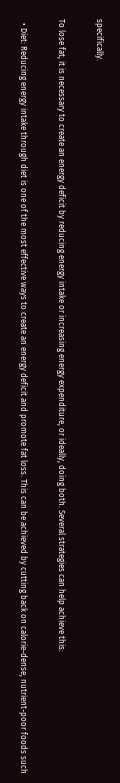specifically.

To lose fat, it is necessary to create an energy deficit by reducing energy intake or increasing energy expenditure, or ideally, doing both. Several strategies can help achieve this:

  • Diet: Reducing energy intake through diet is one of the most effective ways to create an energy deficit and promote fat loss. This can be achieved by cutting back on calorie-dense, nutrient-poor foods such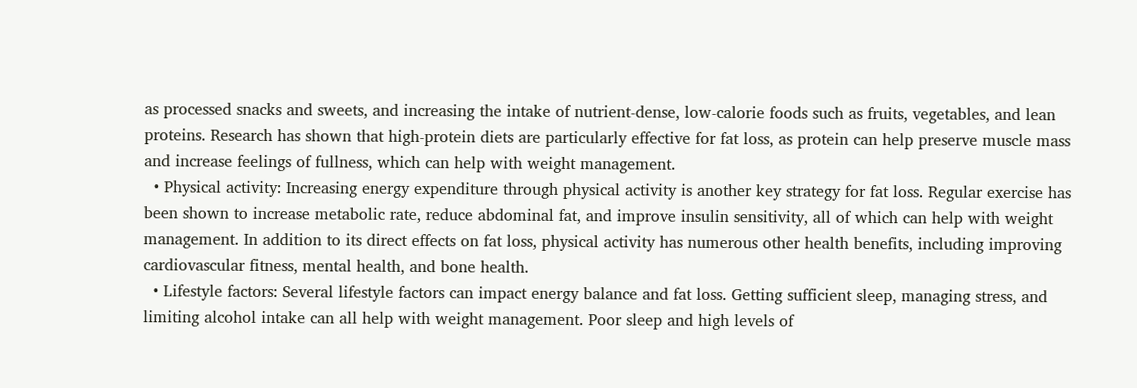as processed snacks and sweets, and increasing the intake of nutrient-dense, low-calorie foods such as fruits, vegetables, and lean proteins. Research has shown that high-protein diets are particularly effective for fat loss, as protein can help preserve muscle mass and increase feelings of fullness, which can help with weight management.
  • Physical activity: Increasing energy expenditure through physical activity is another key strategy for fat loss. Regular exercise has been shown to increase metabolic rate, reduce abdominal fat, and improve insulin sensitivity, all of which can help with weight management. In addition to its direct effects on fat loss, physical activity has numerous other health benefits, including improving cardiovascular fitness, mental health, and bone health.
  • Lifestyle factors: Several lifestyle factors can impact energy balance and fat loss. Getting sufficient sleep, managing stress, and limiting alcohol intake can all help with weight management. Poor sleep and high levels of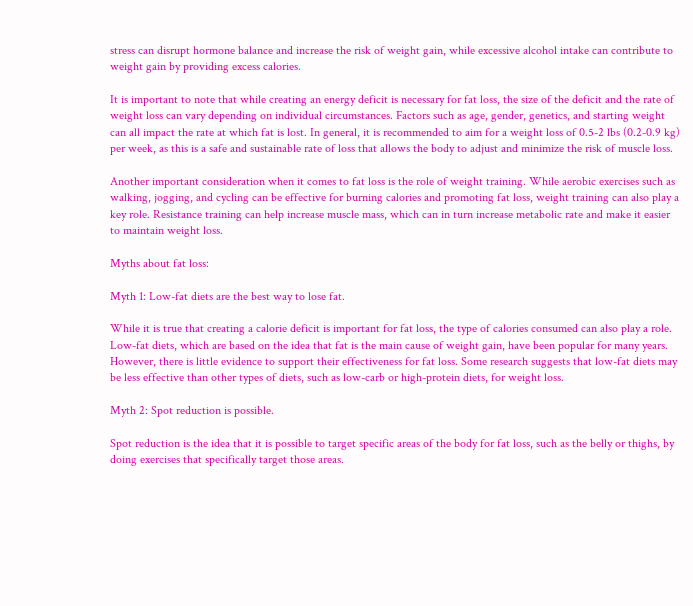stress can disrupt hormone balance and increase the risk of weight gain, while excessive alcohol intake can contribute to weight gain by providing excess calories.

It is important to note that while creating an energy deficit is necessary for fat loss, the size of the deficit and the rate of weight loss can vary depending on individual circumstances. Factors such as age, gender, genetics, and starting weight can all impact the rate at which fat is lost. In general, it is recommended to aim for a weight loss of 0.5-2 lbs (0.2-0.9 kg) per week, as this is a safe and sustainable rate of loss that allows the body to adjust and minimize the risk of muscle loss.

Another important consideration when it comes to fat loss is the role of weight training. While aerobic exercises such as walking, jogging, and cycling can be effective for burning calories and promoting fat loss, weight training can also play a key role. Resistance training can help increase muscle mass, which can in turn increase metabolic rate and make it easier to maintain weight loss.

Myths about fat loss:

Myth 1: Low-fat diets are the best way to lose fat.

While it is true that creating a calorie deficit is important for fat loss, the type of calories consumed can also play a role. Low-fat diets, which are based on the idea that fat is the main cause of weight gain, have been popular for many years. However, there is little evidence to support their effectiveness for fat loss. Some research suggests that low-fat diets may be less effective than other types of diets, such as low-carb or high-protein diets, for weight loss.

Myth 2: Spot reduction is possible.

Spot reduction is the idea that it is possible to target specific areas of the body for fat loss, such as the belly or thighs, by doing exercises that specifically target those areas.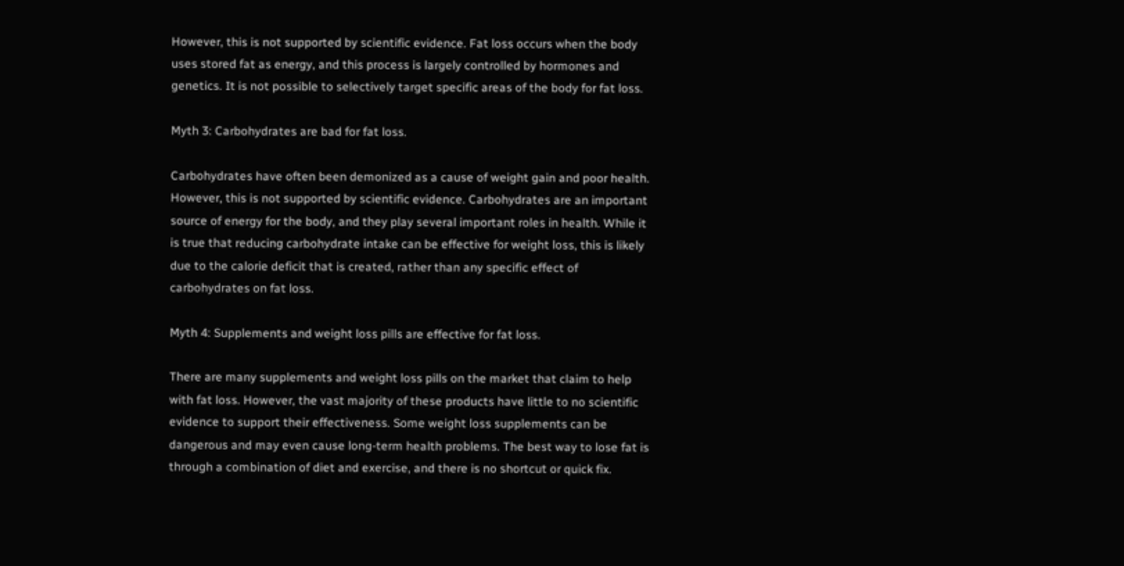However, this is not supported by scientific evidence. Fat loss occurs when the body uses stored fat as energy, and this process is largely controlled by hormones and genetics. It is not possible to selectively target specific areas of the body for fat loss.

Myth 3: Carbohydrates are bad for fat loss.

Carbohydrates have often been demonized as a cause of weight gain and poor health. However, this is not supported by scientific evidence. Carbohydrates are an important source of energy for the body, and they play several important roles in health. While it is true that reducing carbohydrate intake can be effective for weight loss, this is likely due to the calorie deficit that is created, rather than any specific effect of carbohydrates on fat loss.

Myth 4: Supplements and weight loss pills are effective for fat loss.

There are many supplements and weight loss pills on the market that claim to help with fat loss. However, the vast majority of these products have little to no scientific evidence to support their effectiveness. Some weight loss supplements can be dangerous and may even cause long-term health problems. The best way to lose fat is through a combination of diet and exercise, and there is no shortcut or quick fix.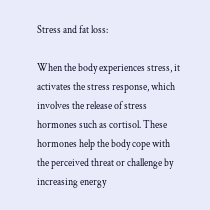Stress and fat loss:

When the body experiences stress, it activates the stress response, which involves the release of stress hormones such as cortisol. These hormones help the body cope with the perceived threat or challenge by increasing energy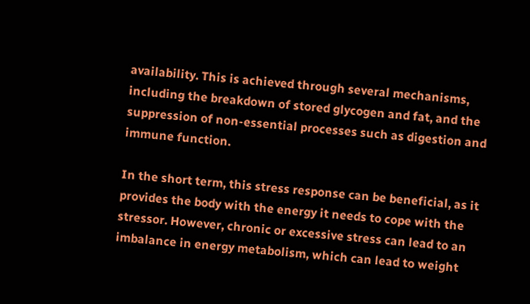availability. This is achieved through several mechanisms, including the breakdown of stored glycogen and fat, and the suppression of non-essential processes such as digestion and immune function.

In the short term, this stress response can be beneficial, as it provides the body with the energy it needs to cope with the stressor. However, chronic or excessive stress can lead to an imbalance in energy metabolism, which can lead to weight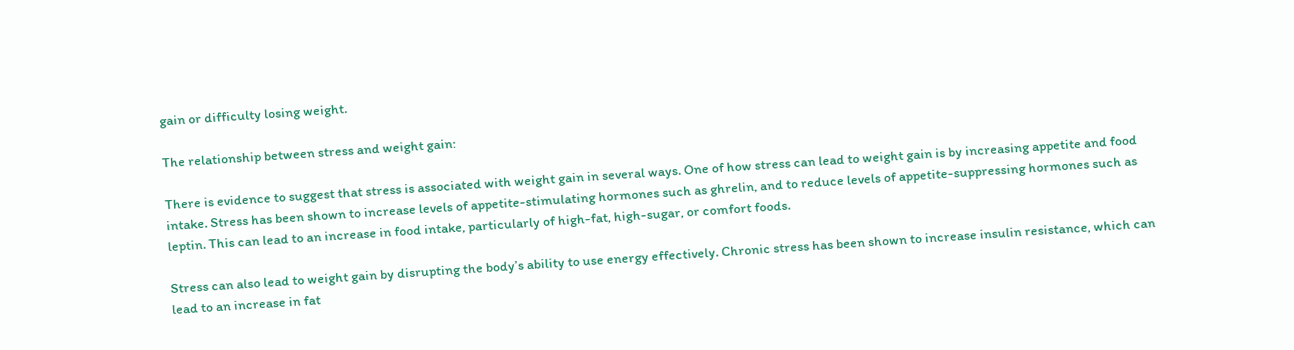gain or difficulty losing weight.

The relationship between stress and weight gain:

There is evidence to suggest that stress is associated with weight gain in several ways. One of how stress can lead to weight gain is by increasing appetite and food intake. Stress has been shown to increase levels of appetite-stimulating hormones such as ghrelin, and to reduce levels of appetite-suppressing hormones such as leptin. This can lead to an increase in food intake, particularly of high-fat, high-sugar, or comfort foods.

Stress can also lead to weight gain by disrupting the body’s ability to use energy effectively. Chronic stress has been shown to increase insulin resistance, which can lead to an increase in fat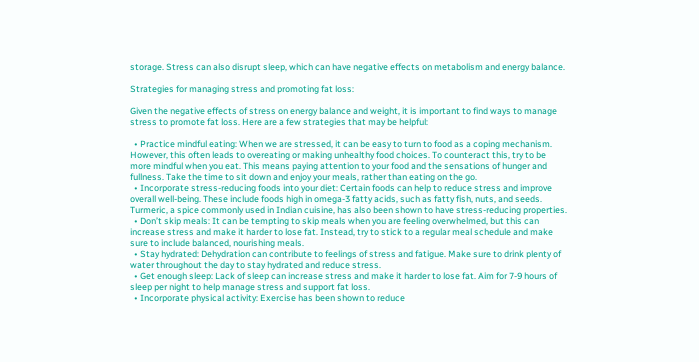storage. Stress can also disrupt sleep, which can have negative effects on metabolism and energy balance.

Strategies for managing stress and promoting fat loss:

Given the negative effects of stress on energy balance and weight, it is important to find ways to manage stress to promote fat loss. Here are a few strategies that may be helpful:

  • Practice mindful eating: When we are stressed, it can be easy to turn to food as a coping mechanism. However, this often leads to overeating or making unhealthy food choices. To counteract this, try to be more mindful when you eat. This means paying attention to your food and the sensations of hunger and fullness. Take the time to sit down and enjoy your meals, rather than eating on the go.
  • Incorporate stress-reducing foods into your diet: Certain foods can help to reduce stress and improve overall well-being. These include foods high in omega-3 fatty acids, such as fatty fish, nuts, and seeds. Turmeric, a spice commonly used in Indian cuisine, has also been shown to have stress-reducing properties.
  • Don’t skip meals: It can be tempting to skip meals when you are feeling overwhelmed, but this can increase stress and make it harder to lose fat. Instead, try to stick to a regular meal schedule and make sure to include balanced, nourishing meals.
  • Stay hydrated: Dehydration can contribute to feelings of stress and fatigue. Make sure to drink plenty of water throughout the day to stay hydrated and reduce stress.
  • Get enough sleep: Lack of sleep can increase stress and make it harder to lose fat. Aim for 7-9 hours of sleep per night to help manage stress and support fat loss.
  • Incorporate physical activity: Exercise has been shown to reduce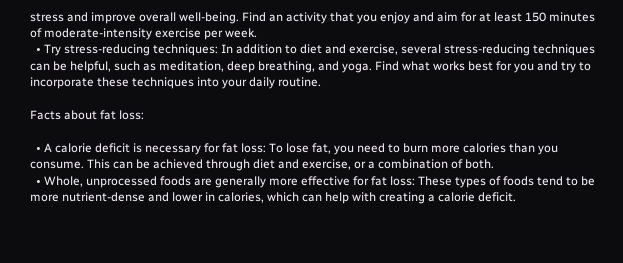stress and improve overall well-being. Find an activity that you enjoy and aim for at least 150 minutes of moderate-intensity exercise per week.
  • Try stress-reducing techniques: In addition to diet and exercise, several stress-reducing techniques can be helpful, such as meditation, deep breathing, and yoga. Find what works best for you and try to incorporate these techniques into your daily routine.

Facts about fat loss:

  • A calorie deficit is necessary for fat loss: To lose fat, you need to burn more calories than you consume. This can be achieved through diet and exercise, or a combination of both.
  • Whole, unprocessed foods are generally more effective for fat loss: These types of foods tend to be more nutrient-dense and lower in calories, which can help with creating a calorie deficit.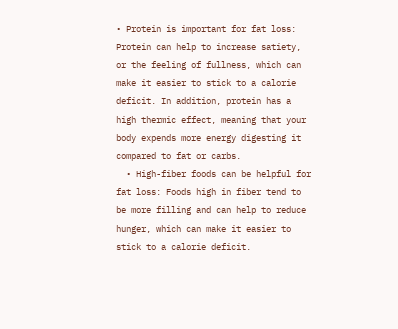• Protein is important for fat loss: Protein can help to increase satiety, or the feeling of fullness, which can make it easier to stick to a calorie deficit. In addition, protein has a high thermic effect, meaning that your body expends more energy digesting it compared to fat or carbs.
  • High-fiber foods can be helpful for fat loss: Foods high in fiber tend to be more filling and can help to reduce hunger, which can make it easier to stick to a calorie deficit.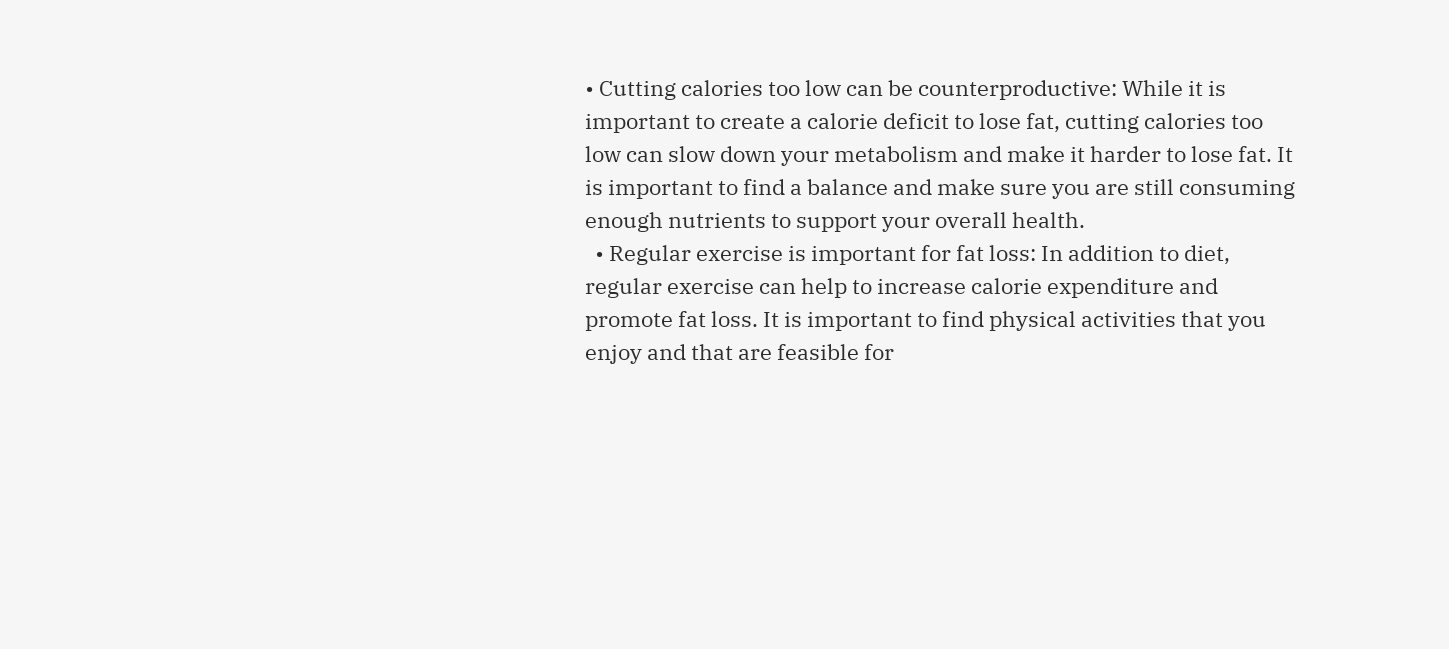• Cutting calories too low can be counterproductive: While it is important to create a calorie deficit to lose fat, cutting calories too low can slow down your metabolism and make it harder to lose fat. It is important to find a balance and make sure you are still consuming enough nutrients to support your overall health.
  • Regular exercise is important for fat loss: In addition to diet, regular exercise can help to increase calorie expenditure and promote fat loss. It is important to find physical activities that you enjoy and that are feasible for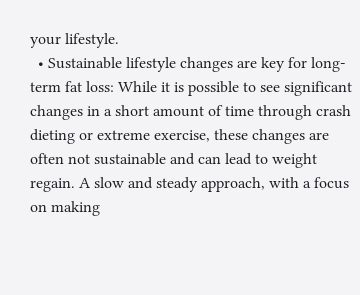your lifestyle.
  • Sustainable lifestyle changes are key for long-term fat loss: While it is possible to see significant changes in a short amount of time through crash dieting or extreme exercise, these changes are often not sustainable and can lead to weight regain. A slow and steady approach, with a focus on making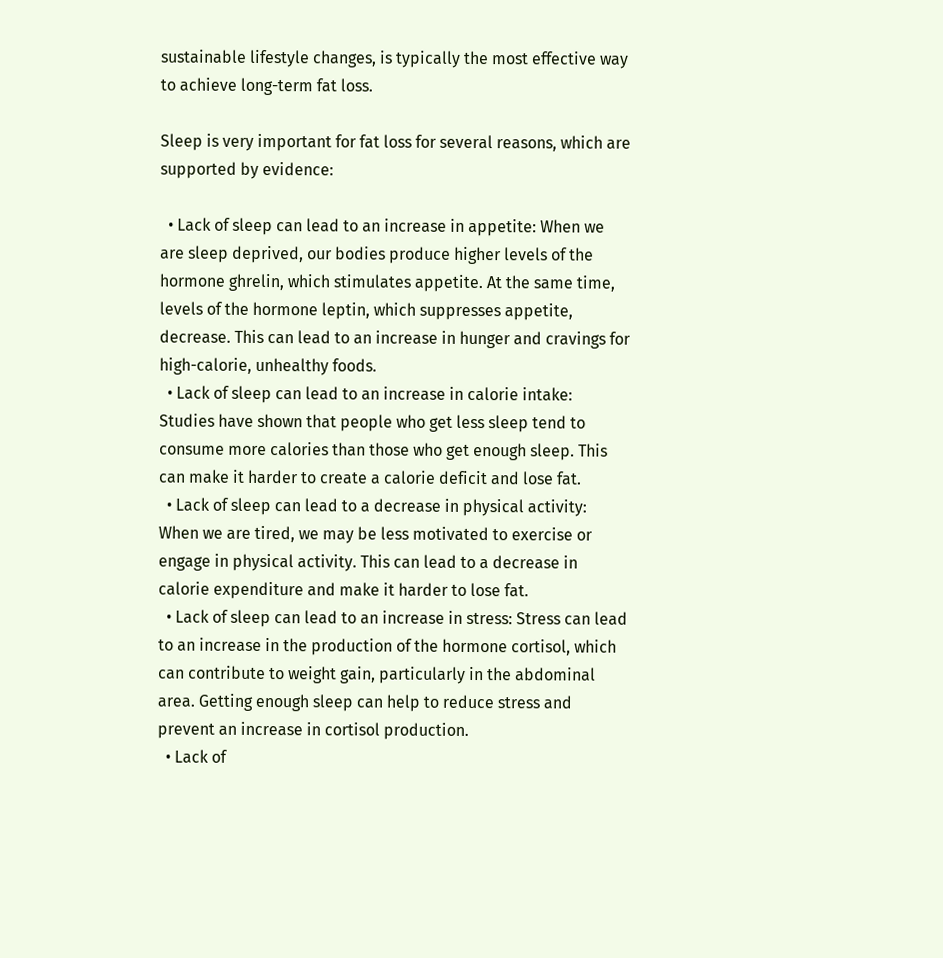sustainable lifestyle changes, is typically the most effective way to achieve long-term fat loss.

Sleep is very important for fat loss for several reasons, which are supported by evidence:

  • Lack of sleep can lead to an increase in appetite: When we are sleep deprived, our bodies produce higher levels of the hormone ghrelin, which stimulates appetite. At the same time, levels of the hormone leptin, which suppresses appetite, decrease. This can lead to an increase in hunger and cravings for high-calorie, unhealthy foods.
  • Lack of sleep can lead to an increase in calorie intake: Studies have shown that people who get less sleep tend to consume more calories than those who get enough sleep. This can make it harder to create a calorie deficit and lose fat.
  • Lack of sleep can lead to a decrease in physical activity: When we are tired, we may be less motivated to exercise or engage in physical activity. This can lead to a decrease in calorie expenditure and make it harder to lose fat.
  • Lack of sleep can lead to an increase in stress: Stress can lead to an increase in the production of the hormone cortisol, which can contribute to weight gain, particularly in the abdominal area. Getting enough sleep can help to reduce stress and prevent an increase in cortisol production.
  • Lack of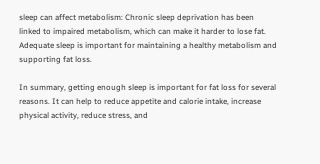sleep can affect metabolism: Chronic sleep deprivation has been linked to impaired metabolism, which can make it harder to lose fat. Adequate sleep is important for maintaining a healthy metabolism and supporting fat loss.

In summary, getting enough sleep is important for fat loss for several reasons. It can help to reduce appetite and calorie intake, increase physical activity, reduce stress, and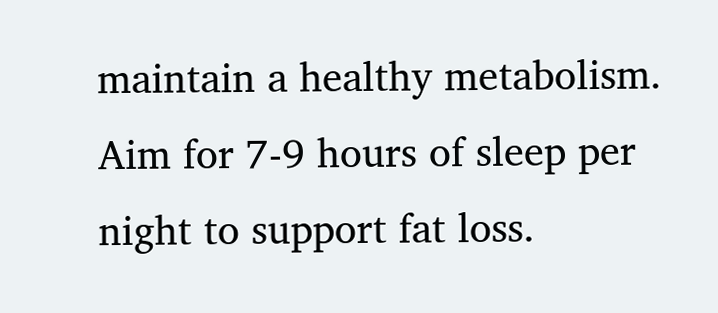maintain a healthy metabolism. Aim for 7-9 hours of sleep per night to support fat loss.